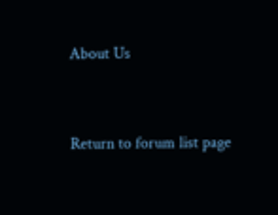About Us




Return to forum list page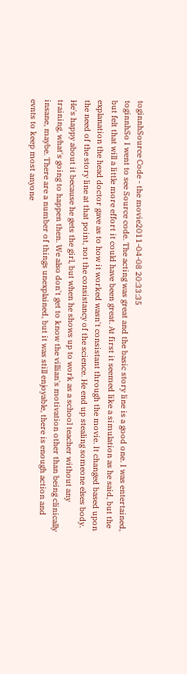toginnhSource Code - the movie2011-04-08 20:33:35
toginnhSo I went to see Source code. The acting was great and the basic story line is a good one. I was entertained, but felt that will a little more effort it could have been great. At first it seemed like a simulation as he said, but the explanation the head doctor gave as to how it worked wasn't consistant through the movie. It changed based upon the need of the story line at that point, not the consistancy of the science. He end up stealing someone elses body. He's happy about it because he gets the girl, but when he shows up to work as a school teacher without any training, what's going to happen then. We also don't get to know the villian's motivation other than being clinically insane, maybe. There are a number of things unexplained, but it was still enjoyable, there is enough action and evnts to keep most anyone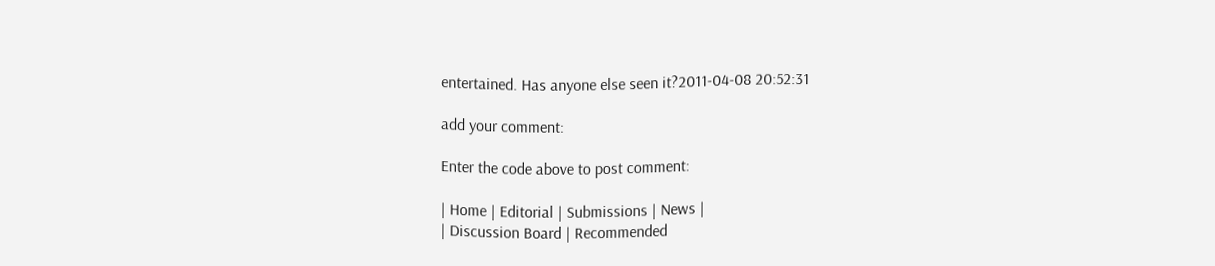entertained. Has anyone else seen it?2011-04-08 20:52:31

add your comment:

Enter the code above to post comment:

| Home | Editorial | Submissions | News |
| Discussion Board | Recommended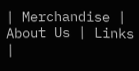| Merchandise | About Us | Links |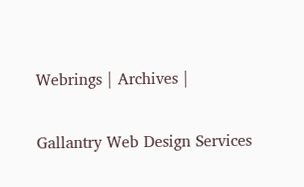Webrings | Archives |

Gallantry Web Design Services